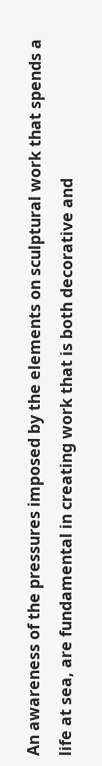An awareness of the pressures imposed by the elements on sculptural work that spends a life at sea, are fundamental in creating work that is both decorative and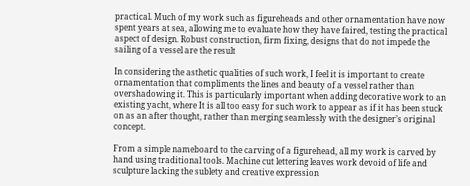practical. Much of my work such as figureheads and other ornamentation have now spent years at sea, allowing me to evaluate how they have faired, testing the practical aspect of design. Robust construction, firm fixing, designs that do not impede the sailing of a vessel are the result

In considering the asthetic qualities of such work, I feel it is important to create ornamentation that compliments the lines and beauty of a vessel rather than overshadowing it. This is particularly important when adding decorative work to an existing yacht, where It is all too easy for such work to appear as if it has been stuck on as an after thought, rather than merging seamlessly with the designer’s original concept.

From a simple nameboard to the carving of a figurehead, all my work is carved by hand using traditional tools. Machine cut lettering leaves work devoid of life and sculpture lacking the sublety and creative expression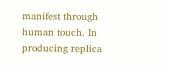manifest through human touch. In producing replica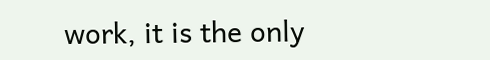work, it is the only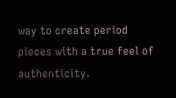way to create period pieces with a true feel of authenticity.